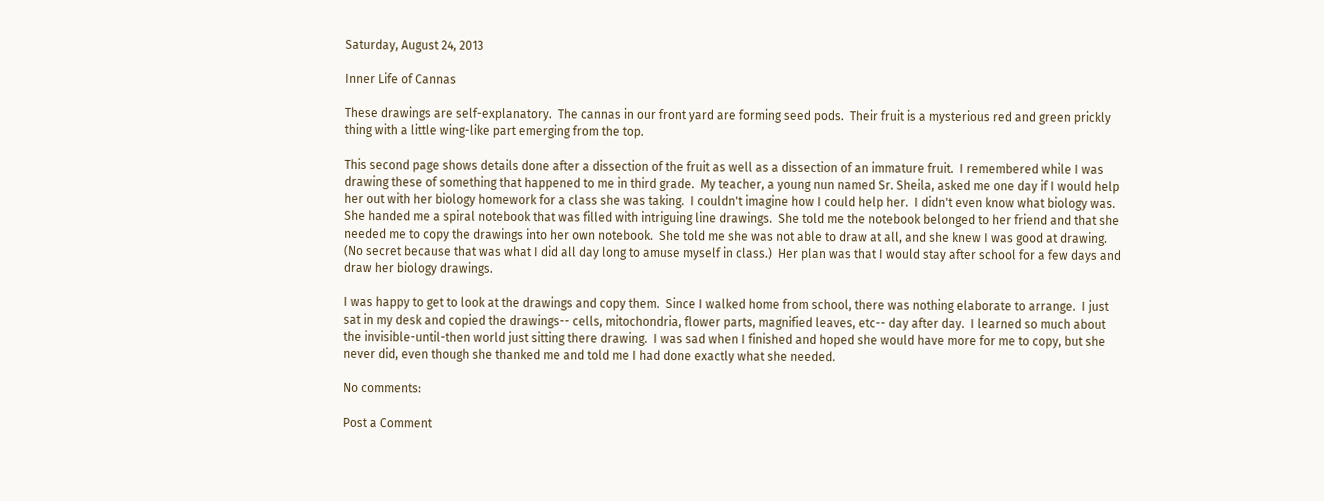Saturday, August 24, 2013

Inner Life of Cannas

These drawings are self-explanatory.  The cannas in our front yard are forming seed pods.  Their fruit is a mysterious red and green prickly thing with a little wing-like part emerging from the top.

This second page shows details done after a dissection of the fruit as well as a dissection of an immature fruit.  I remembered while I was drawing these of something that happened to me in third grade.  My teacher, a young nun named Sr. Sheila, asked me one day if I would help her out with her biology homework for a class she was taking.  I couldn't imagine how I could help her.  I didn't even know what biology was.  She handed me a spiral notebook that was filled with intriguing line drawings.  She told me the notebook belonged to her friend and that she needed me to copy the drawings into her own notebook.  She told me she was not able to draw at all, and she knew I was good at drawing. (No secret because that was what I did all day long to amuse myself in class.)  Her plan was that I would stay after school for a few days and draw her biology drawings.

I was happy to get to look at the drawings and copy them.  Since I walked home from school, there was nothing elaborate to arrange.  I just sat in my desk and copied the drawings-- cells, mitochondria, flower parts, magnified leaves, etc-- day after day.  I learned so much about the invisible-until-then world just sitting there drawing.  I was sad when I finished and hoped she would have more for me to copy, but she never did, even though she thanked me and told me I had done exactly what she needed.

No comments:

Post a Comment